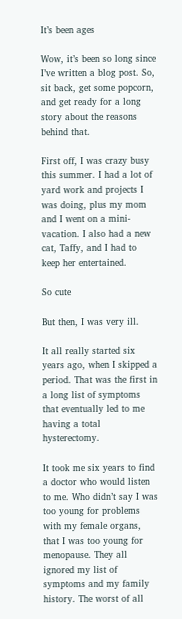It’s been ages

Wow, it’s been so long since I’ve written a blog post. So, sit back, get some popcorn, and get ready for a long story about the reasons behind that.

First off, I was crazy busy this summer. I had a lot of yard work and projects I was doing, plus my mom and I went on a mini-vacation. I also had a new cat, Taffy, and I had to keep her entertained.

So cute

But then, I was very ill.

It all really started six years ago, when I skipped a period. That was the first in a long list of symptoms that eventually led to me having a total hysterectomy.

It took me six years to find a doctor who would listen to me. Who didn’t say I was too young for problems with my female organs, that I was too young for menopause. They all ignored my list of symptoms and my family history. The worst of all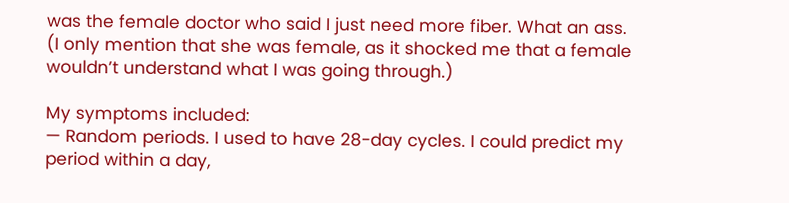was the female doctor who said I just need more fiber. What an ass. (I only mention that she was female, as it shocked me that a female wouldn’t understand what I was going through.)

My symptoms included:
— Random periods. I used to have 28-day cycles. I could predict my period within a day,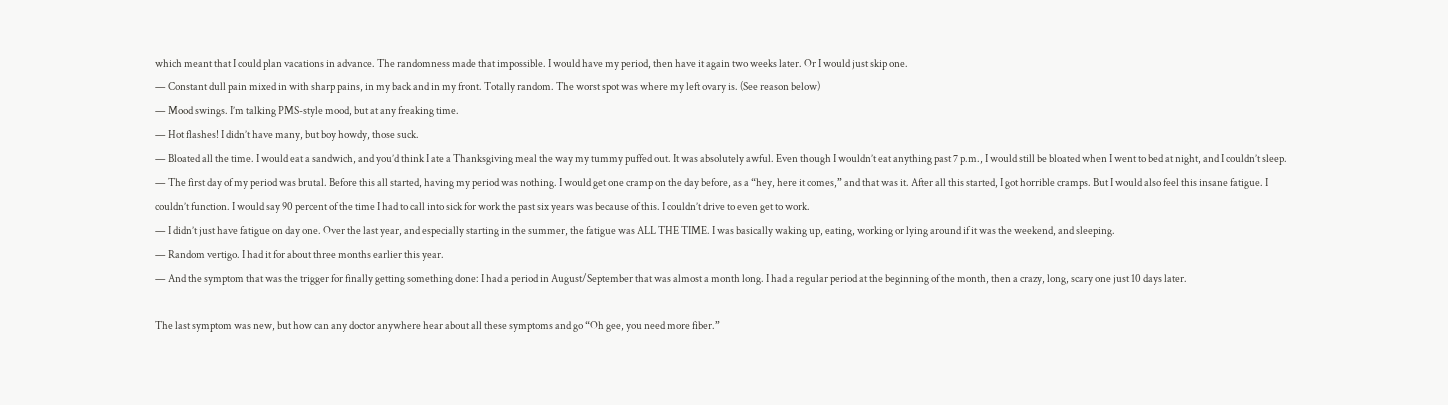which meant that I could plan vacations in advance. The randomness made that impossible. I would have my period, then have it again two weeks later. Or I would just skip one.
— Constant dull pain mixed in with sharp pains, in my back and in my front. Totally random. The worst spot was where my left ovary is. (See reason below)
— Mood swings. I’m talking PMS-style mood, but at any freaking time.
— Hot flashes! I didn’t have many, but boy howdy, those suck.
— Bloated all the time. I would eat a sandwich, and you’d think I ate a Thanksgiving meal the way my tummy puffed out. It was absolutely awful. Even though I wouldn’t eat anything past 7 p.m., I would still be bloated when I went to bed at night, and I couldn’t sleep.
— The first day of my period was brutal. Before this all started, having my period was nothing. I would get one cramp on the day before, as a “hey, here it comes,” and that was it. After all this started, I got horrible cramps. But I would also feel this insane fatigue. I couldn’t function. I would say 90 percent of the time I had to call into sick for work the past six years was because of this. I couldn’t drive to even get to work.
— I didn’t just have fatigue on day one. Over the last year, and especially starting in the summer, the fatigue was ALL THE TIME. I was basically waking up, eating, working or lying around if it was the weekend, and sleeping.
— Random vertigo. I had it for about three months earlier this year.
— And the symptom that was the trigger for finally getting something done: I had a period in August/September that was almost a month long. I had a regular period at the beginning of the month, then a crazy, long, scary one just 10 days later.

The last symptom was new, but how can any doctor anywhere hear about all these symptoms and go “Oh gee, you need more fiber.”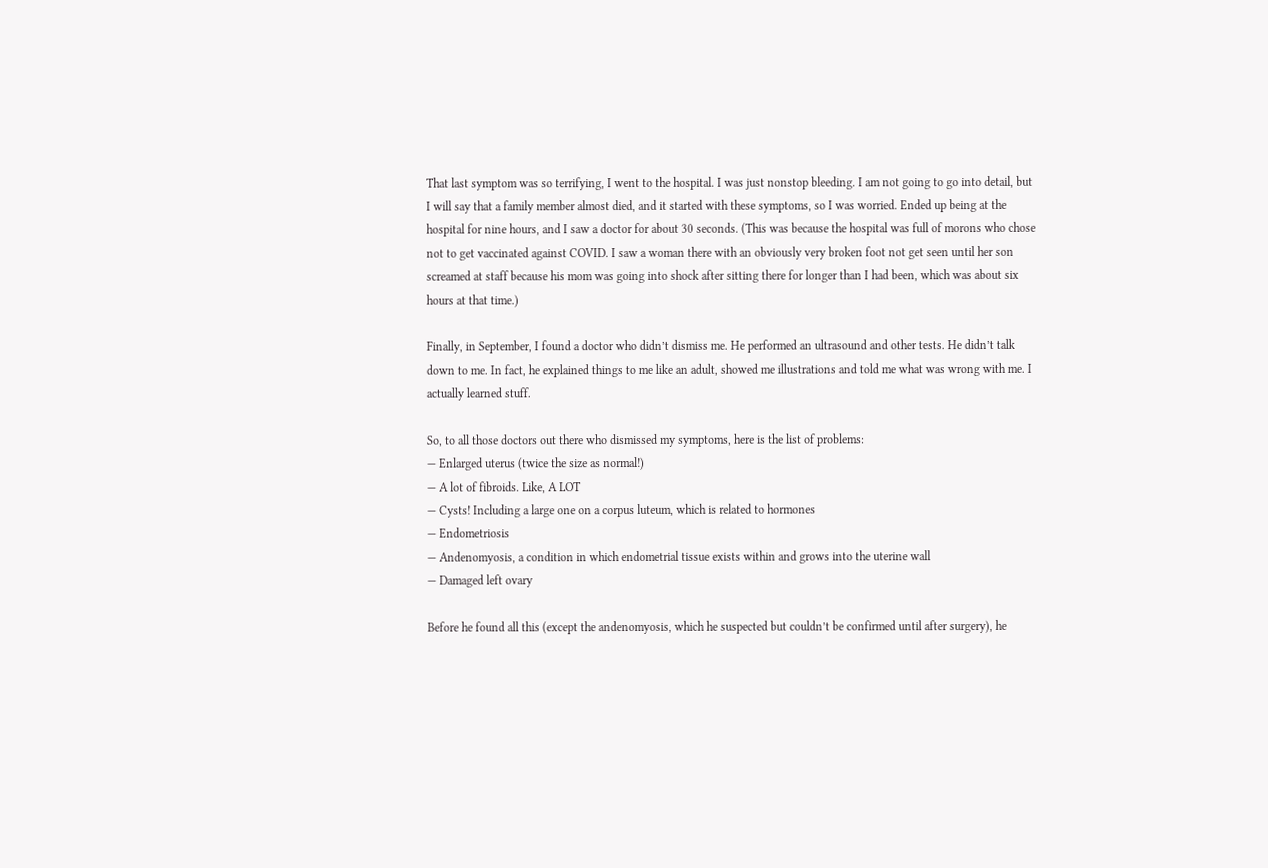That last symptom was so terrifying, I went to the hospital. I was just nonstop bleeding. I am not going to go into detail, but I will say that a family member almost died, and it started with these symptoms, so I was worried. Ended up being at the hospital for nine hours, and I saw a doctor for about 30 seconds. (This was because the hospital was full of morons who chose not to get vaccinated against COVID. I saw a woman there with an obviously very broken foot not get seen until her son screamed at staff because his mom was going into shock after sitting there for longer than I had been, which was about six hours at that time.)

Finally, in September, I found a doctor who didn’t dismiss me. He performed an ultrasound and other tests. He didn’t talk down to me. In fact, he explained things to me like an adult, showed me illustrations and told me what was wrong with me. I actually learned stuff.

So, to all those doctors out there who dismissed my symptoms, here is the list of problems:
— Enlarged uterus (twice the size as normal!)
— A lot of fibroids. Like, A LOT
— Cysts! Including a large one on a corpus luteum, which is related to hormones
— Endometriosis
— Andenomyosis, a condition in which endometrial tissue exists within and grows into the uterine wall
— Damaged left ovary

Before he found all this (except the andenomyosis, which he suspected but couldn’t be confirmed until after surgery), he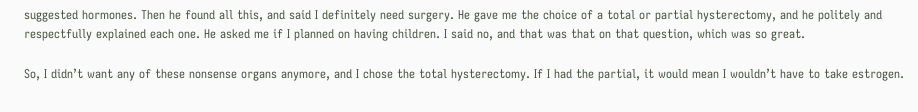suggested hormones. Then he found all this, and said I definitely need surgery. He gave me the choice of a total or partial hysterectomy, and he politely and respectfully explained each one. He asked me if I planned on having children. I said no, and that was that on that question, which was so great.

So, I didn’t want any of these nonsense organs anymore, and I chose the total hysterectomy. If I had the partial, it would mean I wouldn’t have to take estrogen.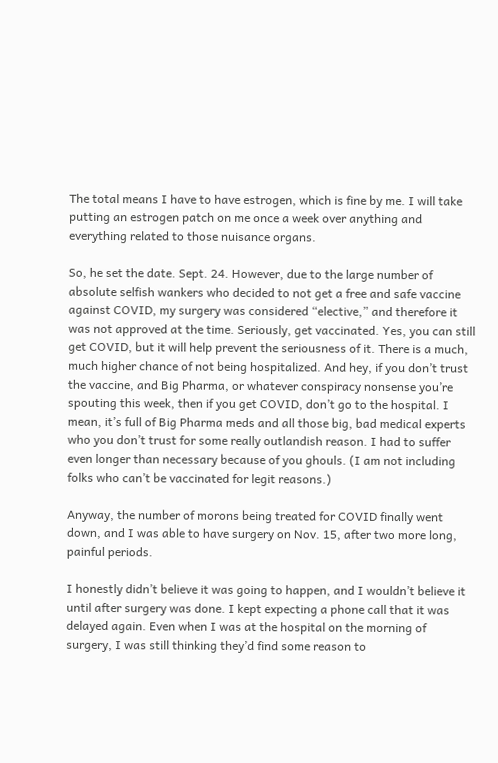The total means I have to have estrogen, which is fine by me. I will take putting an estrogen patch on me once a week over anything and everything related to those nuisance organs.

So, he set the date. Sept. 24. However, due to the large number of absolute selfish wankers who decided to not get a free and safe vaccine against COVID, my surgery was considered “elective,” and therefore it was not approved at the time. Seriously, get vaccinated. Yes, you can still get COVID, but it will help prevent the seriousness of it. There is a much, much higher chance of not being hospitalized. And hey, if you don’t trust the vaccine, and Big Pharma, or whatever conspiracy nonsense you’re spouting this week, then if you get COVID, don’t go to the hospital. I mean, it’s full of Big Pharma meds and all those big, bad medical experts who you don’t trust for some really outlandish reason. I had to suffer even longer than necessary because of you ghouls. (I am not including folks who can’t be vaccinated for legit reasons.)

Anyway, the number of morons being treated for COVID finally went down, and I was able to have surgery on Nov. 15, after two more long, painful periods.

I honestly didn’t believe it was going to happen, and I wouldn’t believe it until after surgery was done. I kept expecting a phone call that it was delayed again. Even when I was at the hospital on the morning of surgery, I was still thinking they’d find some reason to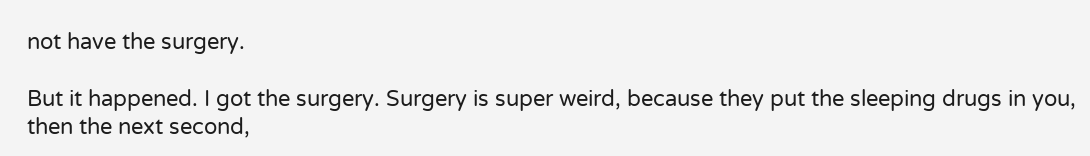not have the surgery.

But it happened. I got the surgery. Surgery is super weird, because they put the sleeping drugs in you, then the next second,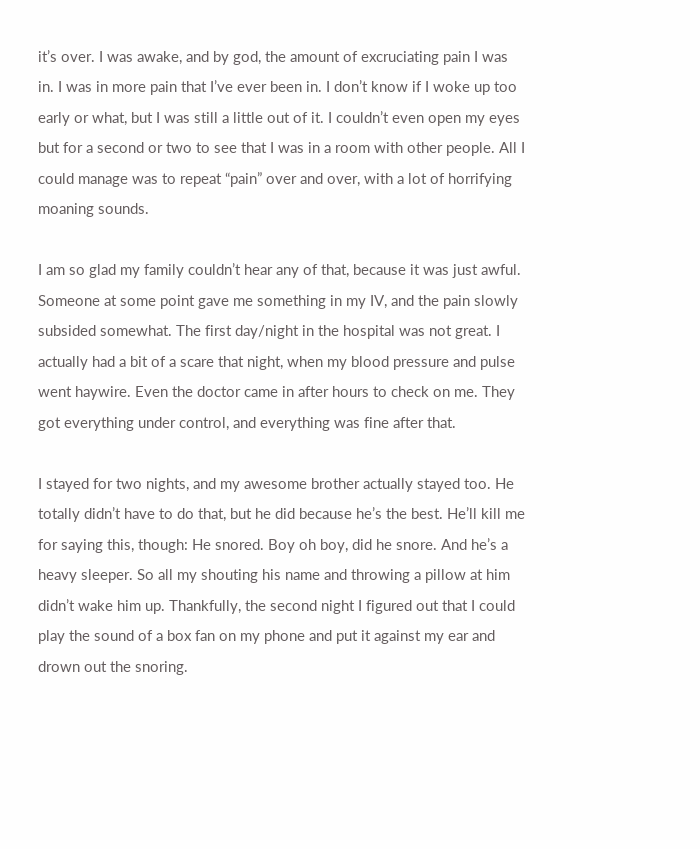it’s over. I was awake, and by god, the amount of excruciating pain I was in. I was in more pain that I’ve ever been in. I don’t know if I woke up too early or what, but I was still a little out of it. I couldn’t even open my eyes but for a second or two to see that I was in a room with other people. All I could manage was to repeat “pain” over and over, with a lot of horrifying moaning sounds.

I am so glad my family couldn’t hear any of that, because it was just awful. Someone at some point gave me something in my IV, and the pain slowly subsided somewhat. The first day/night in the hospital was not great. I actually had a bit of a scare that night, when my blood pressure and pulse went haywire. Even the doctor came in after hours to check on me. They got everything under control, and everything was fine after that.

I stayed for two nights, and my awesome brother actually stayed too. He totally didn’t have to do that, but he did because he’s the best. He’ll kill me for saying this, though: He snored. Boy oh boy, did he snore. And he’s a heavy sleeper. So all my shouting his name and throwing a pillow at him didn’t wake him up. Thankfully, the second night I figured out that I could play the sound of a box fan on my phone and put it against my ear and drown out the snoring.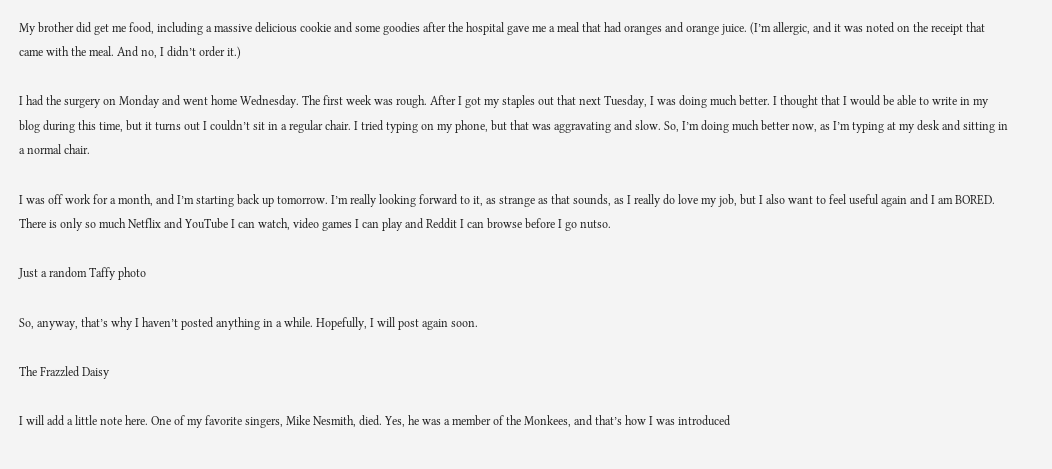My brother did get me food, including a massive delicious cookie and some goodies after the hospital gave me a meal that had oranges and orange juice. (I’m allergic, and it was noted on the receipt that came with the meal. And no, I didn’t order it.)

I had the surgery on Monday and went home Wednesday. The first week was rough. After I got my staples out that next Tuesday, I was doing much better. I thought that I would be able to write in my blog during this time, but it turns out I couldn’t sit in a regular chair. I tried typing on my phone, but that was aggravating and slow. So, I’m doing much better now, as I’m typing at my desk and sitting in a normal chair.

I was off work for a month, and I’m starting back up tomorrow. I’m really looking forward to it, as strange as that sounds, as I really do love my job, but I also want to feel useful again and I am BORED. There is only so much Netflix and YouTube I can watch, video games I can play and Reddit I can browse before I go nutso.

Just a random Taffy photo

So, anyway, that’s why I haven’t posted anything in a while. Hopefully, I will post again soon.

The Frazzled Daisy

I will add a little note here. One of my favorite singers, Mike Nesmith, died. Yes, he was a member of the Monkees, and that’s how I was introduced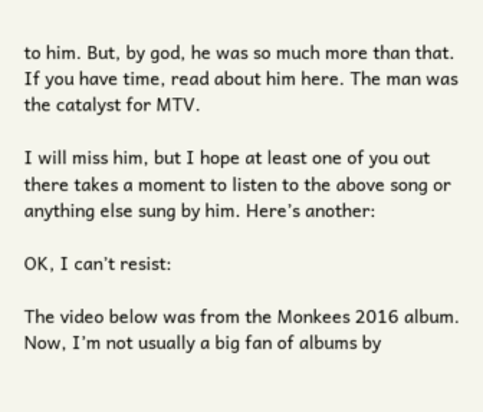to him. But, by god, he was so much more than that. If you have time, read about him here. The man was the catalyst for MTV.

I will miss him, but I hope at least one of you out there takes a moment to listen to the above song or anything else sung by him. Here’s another:

OK, I can’t resist:

The video below was from the Monkees 2016 album. Now, I’m not usually a big fan of albums by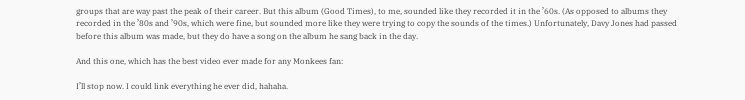groups that are way past the peak of their career. But this album (Good Times), to me, sounded like they recorded it in the ’60s. (As opposed to albums they recorded in the ’80s and ’90s, which were fine, but sounded more like they were trying to copy the sounds of the times.) Unfortunately, Davy Jones had passed before this album was made, but they do have a song on the album he sang back in the day.

And this one, which has the best video ever made for any Monkees fan:

I’ll stop now. I could link everything he ever did, hahaha.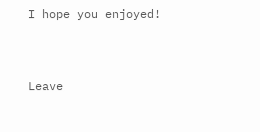I hope you enjoyed!


Leave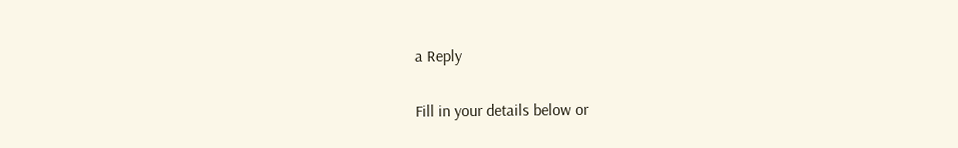a Reply

Fill in your details below or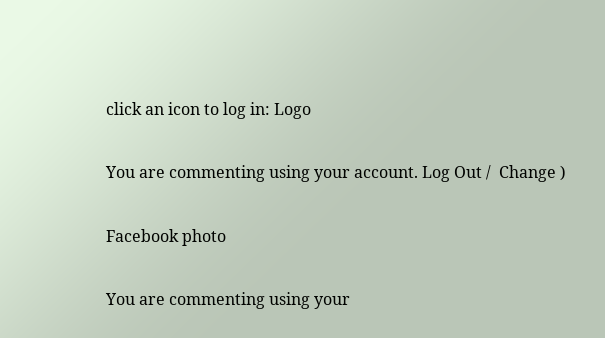click an icon to log in: Logo

You are commenting using your account. Log Out /  Change )

Facebook photo

You are commenting using your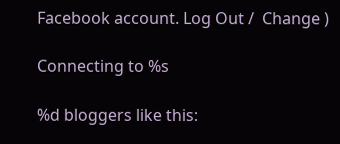Facebook account. Log Out /  Change )

Connecting to %s

%d bloggers like this: